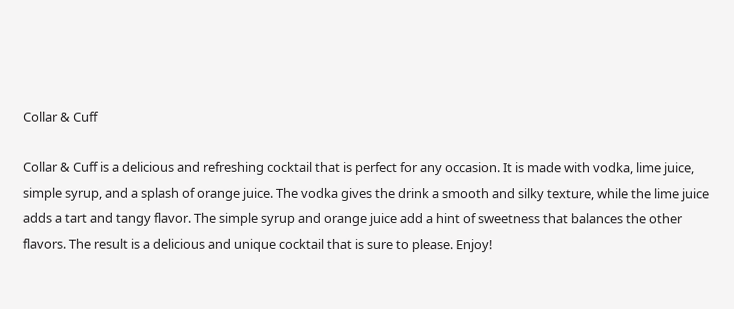Collar & Cuff

Collar & Cuff is a delicious and refreshing cocktail that is perfect for any occasion. It is made with vodka, lime juice, simple syrup, and a splash of orange juice. The vodka gives the drink a smooth and silky texture, while the lime juice adds a tart and tangy flavor. The simple syrup and orange juice add a hint of sweetness that balances the other flavors. The result is a delicious and unique cocktail that is sure to please. Enjoy!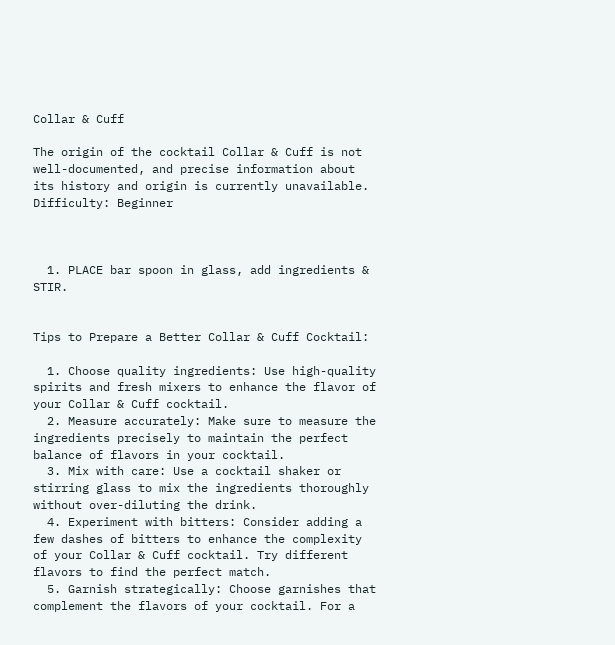Collar & Cuff

The origin of the cocktail Collar & Cuff is not well-documented, and precise information about its history and origin is currently unavailable.
Difficulty: Beginner



  1. PLACE bar spoon in glass, add ingredients & STIR.


Tips to Prepare a Better Collar & Cuff Cocktail:

  1. Choose quality ingredients: Use high-quality spirits and fresh mixers to enhance the flavor of your Collar & Cuff cocktail.
  2. Measure accurately: Make sure to measure the ingredients precisely to maintain the perfect balance of flavors in your cocktail.
  3. Mix with care: Use a cocktail shaker or stirring glass to mix the ingredients thoroughly without over-diluting the drink.
  4. Experiment with bitters: Consider adding a few dashes of bitters to enhance the complexity of your Collar & Cuff cocktail. Try different flavors to find the perfect match.
  5. Garnish strategically: Choose garnishes that complement the flavors of your cocktail. For a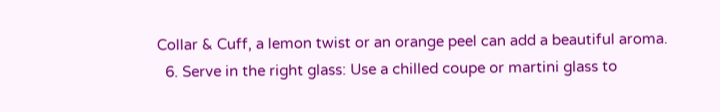Collar & Cuff, a lemon twist or an orange peel can add a beautiful aroma.
  6. Serve in the right glass: Use a chilled coupe or martini glass to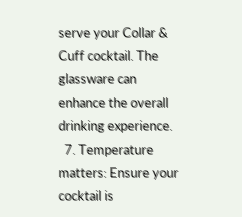serve your Collar & Cuff cocktail. The glassware can enhance the overall drinking experience.
  7. Temperature matters: Ensure your cocktail is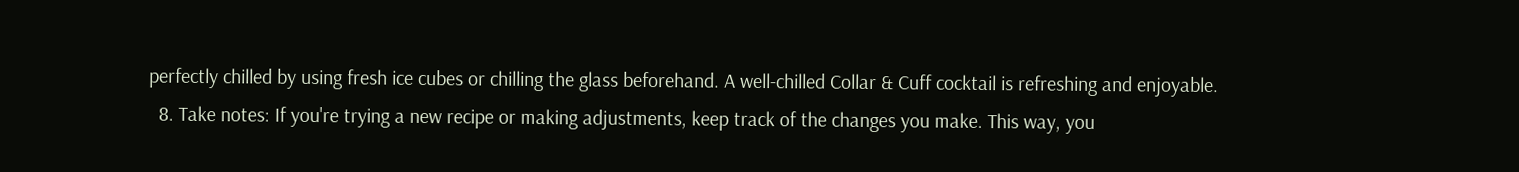perfectly chilled by using fresh ice cubes or chilling the glass beforehand. A well-chilled Collar & Cuff cocktail is refreshing and enjoyable.
  8. Take notes: If you're trying a new recipe or making adjustments, keep track of the changes you make. This way, you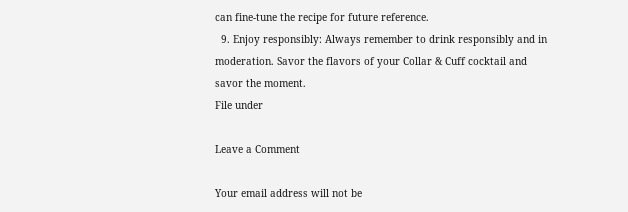can fine-tune the recipe for future reference.
  9. Enjoy responsibly: Always remember to drink responsibly and in moderation. Savor the flavors of your Collar & Cuff cocktail and savor the moment.
File under

Leave a Comment

Your email address will not be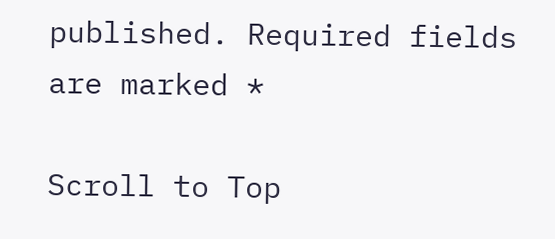published. Required fields are marked *

Scroll to Top